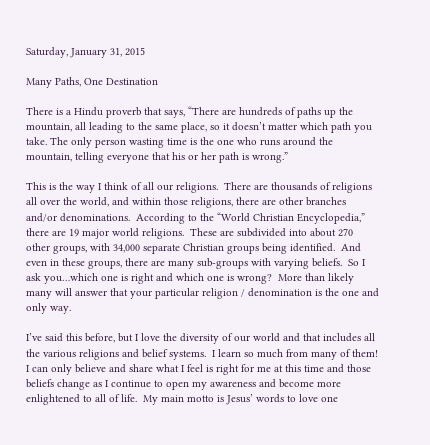Saturday, January 31, 2015

Many Paths, One Destination

There is a Hindu proverb that says, “There are hundreds of paths up the mountain, all leading to the same place, so it doesn’t matter which path you take. The only person wasting time is the one who runs around the mountain, telling everyone that his or her path is wrong.”

This is the way I think of all our religions.  There are thousands of religions all over the world, and within those religions, there are other branches and/or denominations.  According to the “World Christian Encyclopedia,” there are 19 major world religions.  These are subdivided into about 270 other groups, with 34,000 separate Christian groups being identified.  And even in these groups, there are many sub-groups with varying beliefs.  So I ask you…which one is right and which one is wrong?  More than likely many will answer that your particular religion / denomination is the one and only way.

I’ve said this before, but I love the diversity of our world and that includes all the various religions and belief systems.  I learn so much from many of them!  I can only believe and share what I feel is right for me at this time and those beliefs change as I continue to open my awareness and become more enlightened to all of life.  My main motto is Jesus’ words to love one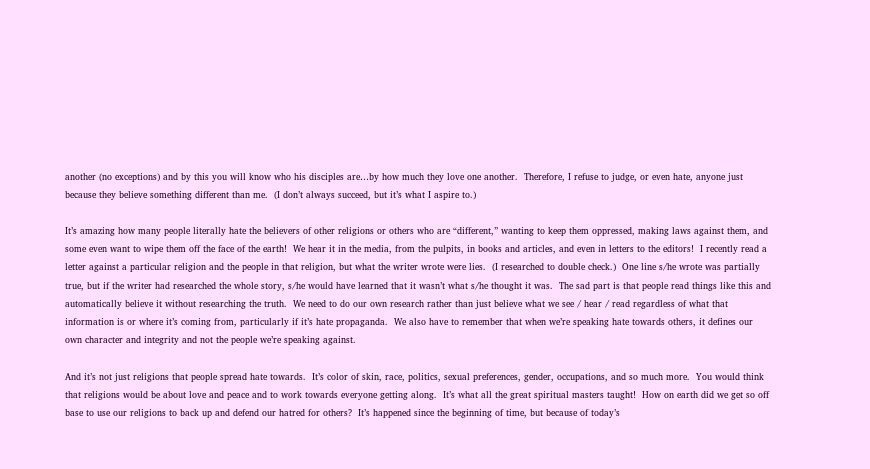another (no exceptions) and by this you will know who his disciples are…by how much they love one another.  Therefore, I refuse to judge, or even hate, anyone just because they believe something different than me.  (I don’t always succeed, but it’s what I aspire to.)

It’s amazing how many people literally hate the believers of other religions or others who are “different,” wanting to keep them oppressed, making laws against them, and some even want to wipe them off the face of the earth!  We hear it in the media, from the pulpits, in books and articles, and even in letters to the editors!  I recently read a letter against a particular religion and the people in that religion, but what the writer wrote were lies.  (I researched to double check.)  One line s/he wrote was partially true, but if the writer had researched the whole story, s/he would have learned that it wasn’t what s/he thought it was.  The sad part is that people read things like this and automatically believe it without researching the truth.  We need to do our own research rather than just believe what we see / hear / read regardless of what that information is or where it’s coming from, particularly if it’s hate propaganda.  We also have to remember that when we’re speaking hate towards others, it defines our own character and integrity and not the people we’re speaking against.

And it’s not just religions that people spread hate towards.  It’s color of skin, race, politics, sexual preferences, gender, occupations, and so much more.  You would think that religions would be about love and peace and to work towards everyone getting along.  It’s what all the great spiritual masters taught!  How on earth did we get so off base to use our religions to back up and defend our hatred for others?  It’s happened since the beginning of time, but because of today’s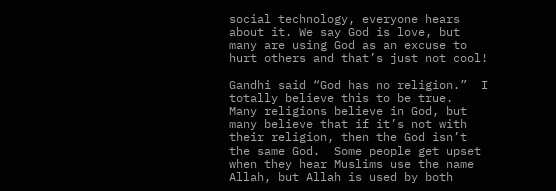social technology, everyone hears about it. We say God is love, but many are using God as an excuse to hurt others and that’s just not cool!

Gandhi said “God has no religion.”  I totally believe this to be true.  Many religions believe in God, but many believe that if it’s not with their religion, then the God isn’t the same God.  Some people get upset when they hear Muslims use the name Allah, but Allah is used by both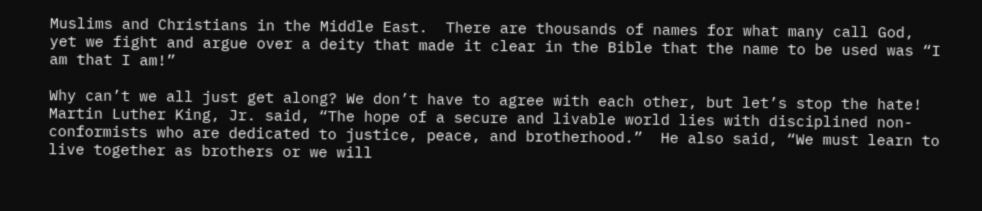Muslims and Christians in the Middle East.  There are thousands of names for what many call God, yet we fight and argue over a deity that made it clear in the Bible that the name to be used was “I am that I am!”

Why can’t we all just get along? We don’t have to agree with each other, but let’s stop the hate! Martin Luther King, Jr. said, “The hope of a secure and livable world lies with disciplined non-conformists who are dedicated to justice, peace, and brotherhood.”  He also said, “We must learn to live together as brothers or we will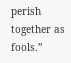perish together as fools.”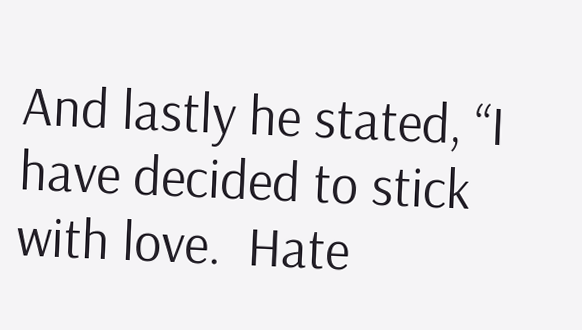And lastly he stated, “I have decided to stick with love.  Hate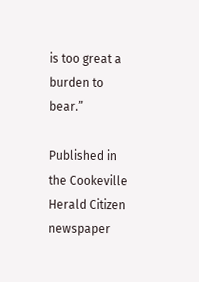is too great a burden to bear.”

Published in the Cookeville Herald Citizen newspaper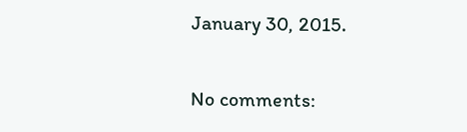January 30, 2015.

No comments: